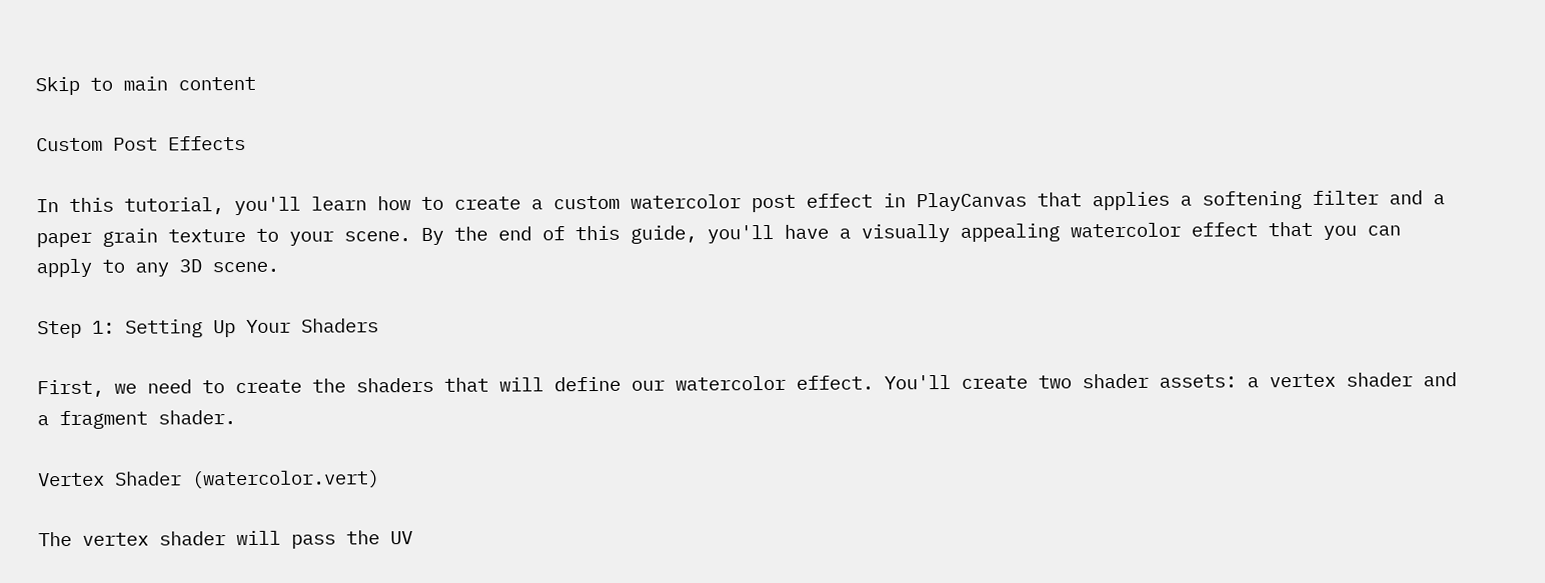Skip to main content

Custom Post Effects

In this tutorial, you'll learn how to create a custom watercolor post effect in PlayCanvas that applies a softening filter and a paper grain texture to your scene. By the end of this guide, you'll have a visually appealing watercolor effect that you can apply to any 3D scene.

Step 1: Setting Up Your Shaders

First, we need to create the shaders that will define our watercolor effect. You'll create two shader assets: a vertex shader and a fragment shader.

Vertex Shader (watercolor.vert)

The vertex shader will pass the UV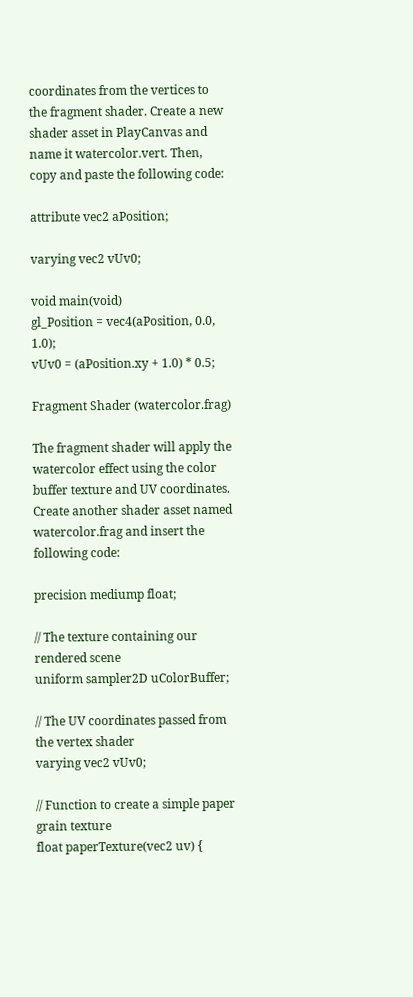coordinates from the vertices to the fragment shader. Create a new shader asset in PlayCanvas and name it watercolor.vert. Then, copy and paste the following code:

attribute vec2 aPosition;

varying vec2 vUv0;

void main(void)
gl_Position = vec4(aPosition, 0.0, 1.0);
vUv0 = (aPosition.xy + 1.0) * 0.5;

Fragment Shader (watercolor.frag)

The fragment shader will apply the watercolor effect using the color buffer texture and UV coordinates. Create another shader asset named watercolor.frag and insert the following code:

precision mediump float;

// The texture containing our rendered scene
uniform sampler2D uColorBuffer;

// The UV coordinates passed from the vertex shader
varying vec2 vUv0;

// Function to create a simple paper grain texture
float paperTexture(vec2 uv) {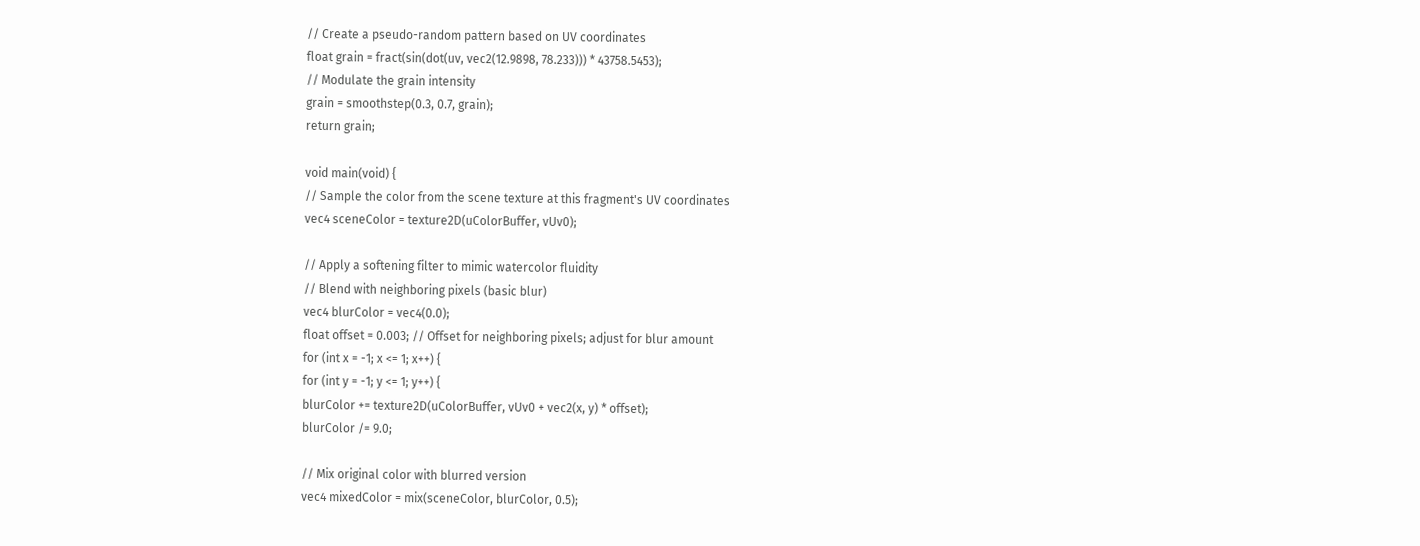// Create a pseudo-random pattern based on UV coordinates
float grain = fract(sin(dot(uv, vec2(12.9898, 78.233))) * 43758.5453);
// Modulate the grain intensity
grain = smoothstep(0.3, 0.7, grain);
return grain;

void main(void) {
// Sample the color from the scene texture at this fragment's UV coordinates
vec4 sceneColor = texture2D(uColorBuffer, vUv0);

// Apply a softening filter to mimic watercolor fluidity
// Blend with neighboring pixels (basic blur)
vec4 blurColor = vec4(0.0);
float offset = 0.003; // Offset for neighboring pixels; adjust for blur amount
for (int x = -1; x <= 1; x++) {
for (int y = -1; y <= 1; y++) {
blurColor += texture2D(uColorBuffer, vUv0 + vec2(x, y) * offset);
blurColor /= 9.0;

// Mix original color with blurred version
vec4 mixedColor = mix(sceneColor, blurColor, 0.5);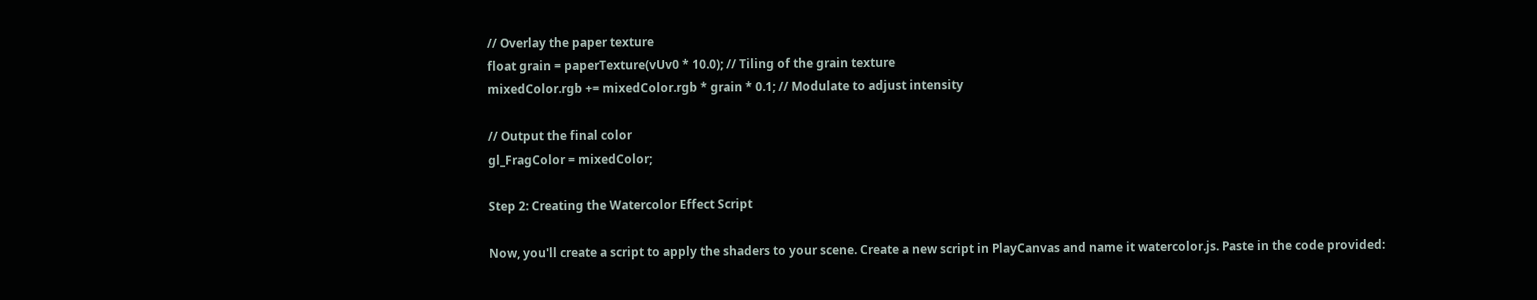// Overlay the paper texture
float grain = paperTexture(vUv0 * 10.0); // Tiling of the grain texture
mixedColor.rgb += mixedColor.rgb * grain * 0.1; // Modulate to adjust intensity

// Output the final color
gl_FragColor = mixedColor;

Step 2: Creating the Watercolor Effect Script

Now, you'll create a script to apply the shaders to your scene. Create a new script in PlayCanvas and name it watercolor.js. Paste in the code provided: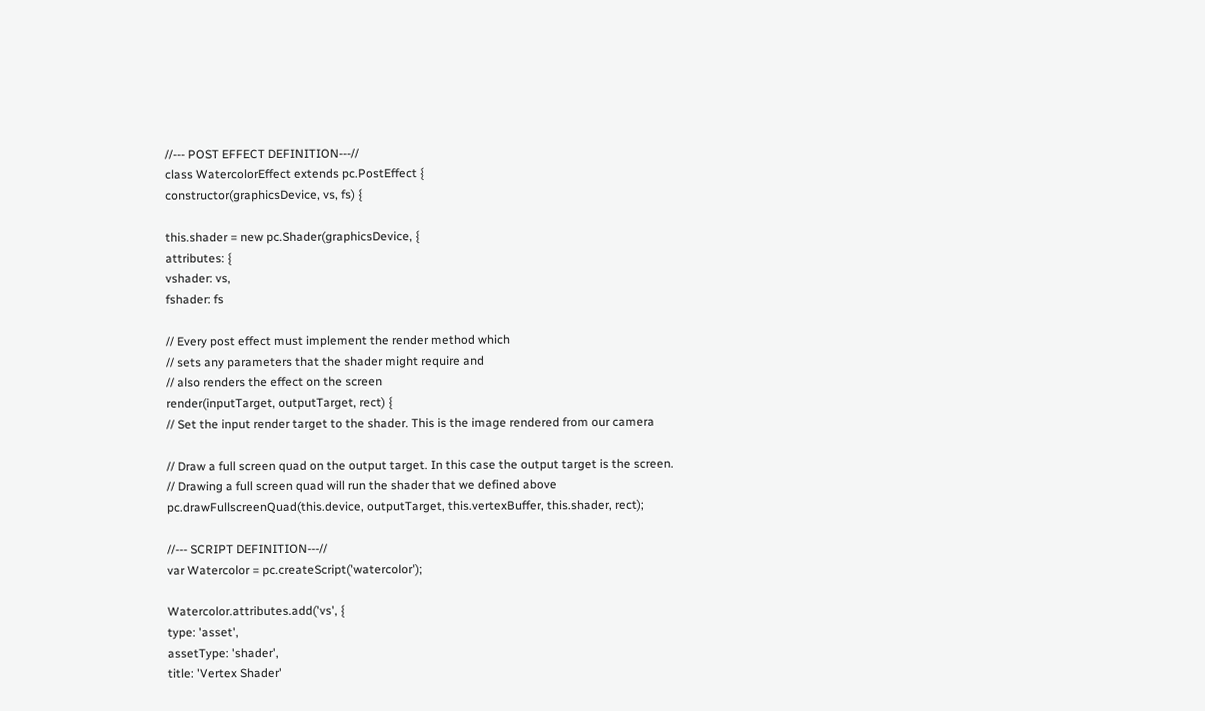//--- POST EFFECT DEFINITION---//
class WatercolorEffect extends pc.PostEffect {
constructor(graphicsDevice, vs, fs) {

this.shader = new pc.Shader(graphicsDevice, {
attributes: {
vshader: vs,
fshader: fs

// Every post effect must implement the render method which
// sets any parameters that the shader might require and
// also renders the effect on the screen
render(inputTarget, outputTarget, rect) {
// Set the input render target to the shader. This is the image rendered from our camera

// Draw a full screen quad on the output target. In this case the output target is the screen.
// Drawing a full screen quad will run the shader that we defined above
pc.drawFullscreenQuad(this.device, outputTarget, this.vertexBuffer, this.shader, rect);

//--- SCRIPT DEFINITION---//
var Watercolor = pc.createScript('watercolor');

Watercolor.attributes.add('vs', {
type: 'asset',
assetType: 'shader',
title: 'Vertex Shader'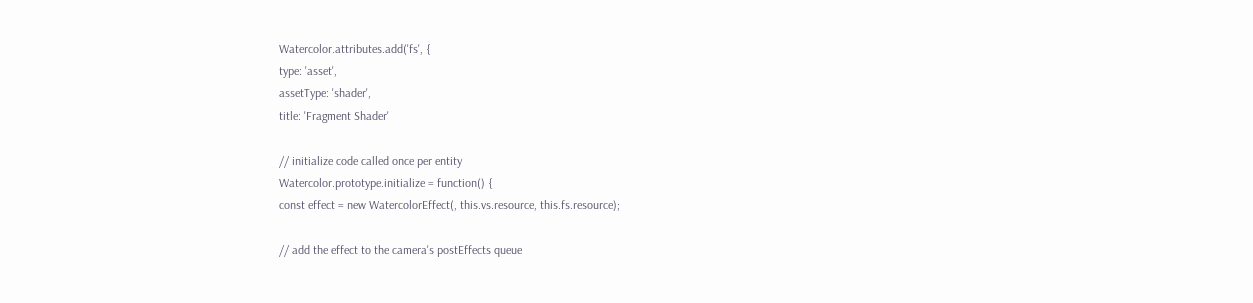Watercolor.attributes.add('fs', {
type: 'asset',
assetType: 'shader',
title: 'Fragment Shader'

// initialize code called once per entity
Watercolor.prototype.initialize = function() {
const effect = new WatercolorEffect(, this.vs.resource, this.fs.resource);

// add the effect to the camera's postEffects queue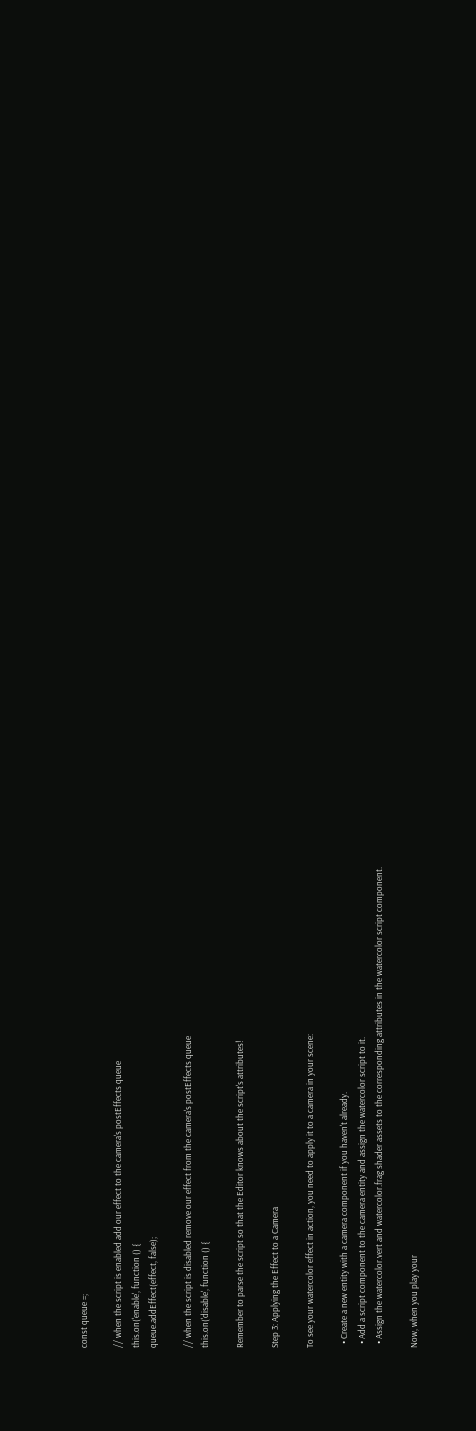const queue =;

// when the script is enabled add our effect to the camera's postEffects queue
this.on('enable', function () {
queue.addEffect(effect, false);

// when the script is disabled remove our effect from the camera's postEffects queue
this.on('disable', function () {

Remember to parse the script so that the Editor knows about the script's attributes!

Step 3: Applying the Effect to a Camera

To see your watercolor effect in action, you need to apply it to a camera in your scene:

  • Create a new entity with a camera component if you haven't already.
  • Add a script component to the camera entity and assign the watercolor script to it.
  • Assign the watercolor.vert and watercolor.frag shader assets to the corresponding attributes in the watercolor script component.

Now, when you play your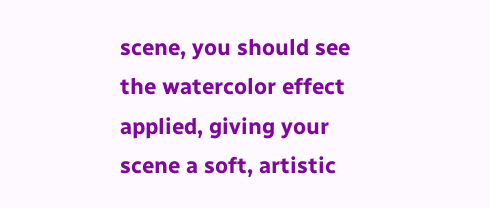scene, you should see the watercolor effect applied, giving your scene a soft, artistic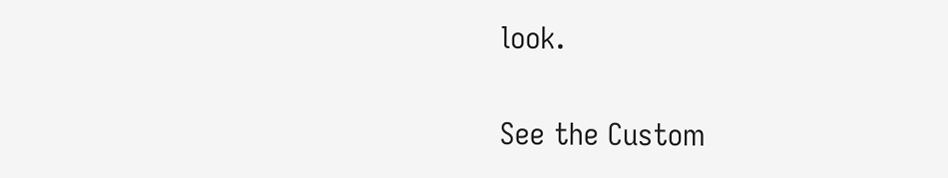look.

See the Custom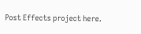Post Effects project here.